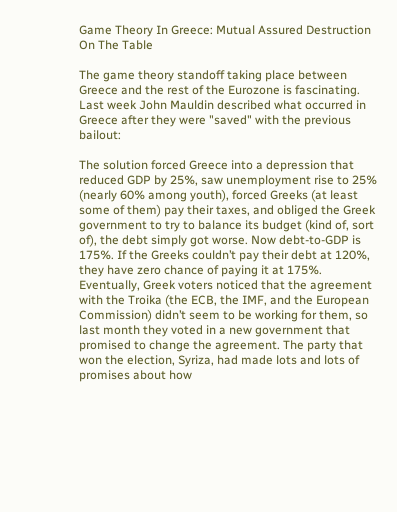Game Theory In Greece: Mutual Assured Destruction On The Table

The game theory standoff taking place between Greece and the rest of the Eurozone is fascinating. Last week John Mauldin described what occurred in Greece after they were "saved" with the previous bailout:

The solution forced Greece into a depression that reduced GDP by 25%, saw unemployment rise to 25% (nearly 60% among youth), forced Greeks (at least some of them) pay their taxes, and obliged the Greek government to try to balance its budget (kind of, sort of), the debt simply got worse. Now debt-to-GDP is 175%. If the Greeks couldn’t pay their debt at 120%, they have zero chance of paying it at 175%.
Eventually, Greek voters noticed that the agreement with the Troika (the ECB, the IMF, and the European Commission) didn’t seem to be working for them, so last month they voted in a new government that promised to change the agreement. The party that won the election, Syriza, had made lots and lots of promises about how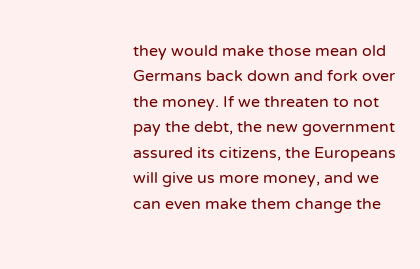they would make those mean old Germans back down and fork over the money. If we threaten to not pay the debt, the new government assured its citizens, the Europeans will give us more money, and we can even make them change the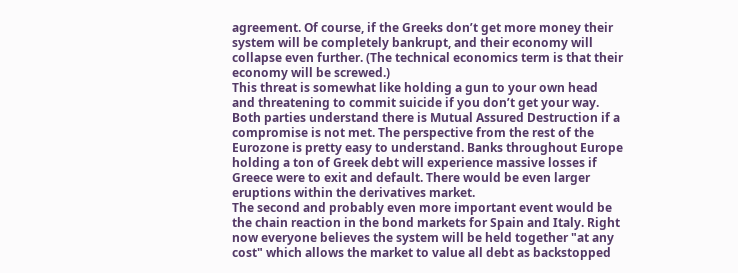agreement. Of course, if the Greeks don’t get more money their system will be completely bankrupt, and their economy will collapse even further. (The technical economics term is that their economy will be screwed.)
This threat is somewhat like holding a gun to your own head and threatening to commit suicide if you don’t get your way.
Both parties understand there is Mutual Assured Destruction if a compromise is not met. The perspective from the rest of the Eurozone is pretty easy to understand. Banks throughout Europe holding a ton of Greek debt will experience massive losses if Greece were to exit and default. There would be even larger eruptions within the derivatives market.
The second and probably even more important event would be the chain reaction in the bond markets for Spain and Italy. Right now everyone believes the system will be held together "at any cost" which allows the market to value all debt as backstopped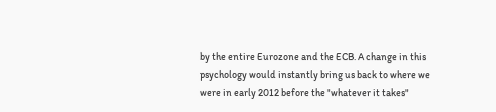by the entire Eurozone and the ECB. A change in this psychology would instantly bring us back to where we were in early 2012 before the "whatever it takes"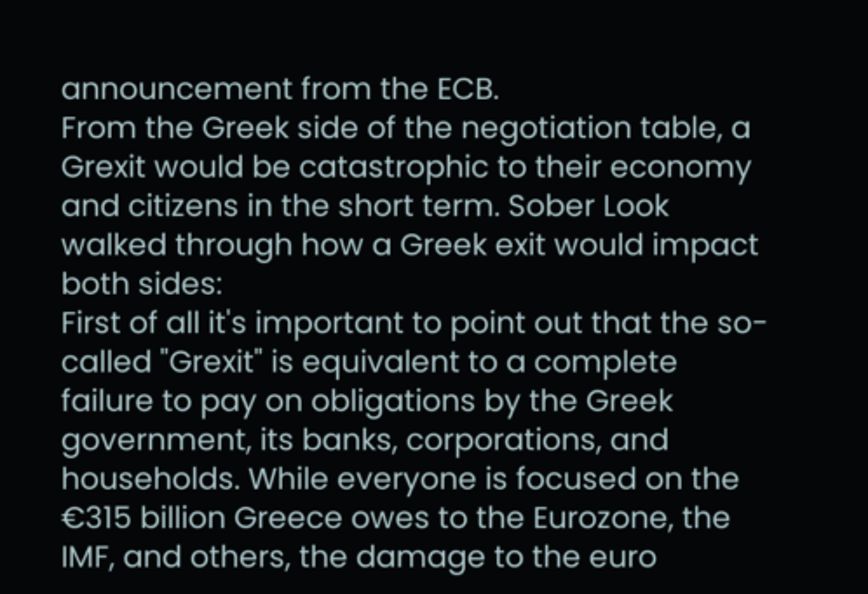announcement from the ECB.
From the Greek side of the negotiation table, a Grexit would be catastrophic to their economy and citizens in the short term. Sober Look walked through how a Greek exit would impact both sides:
First of all it's important to point out that the so-called "Grexit" is equivalent to a complete failure to pay on obligations by the Greek government, its banks, corporations, and households. While everyone is focused on the €315 billion Greece owes to the Eurozone, the IMF, and others, the damage to the euro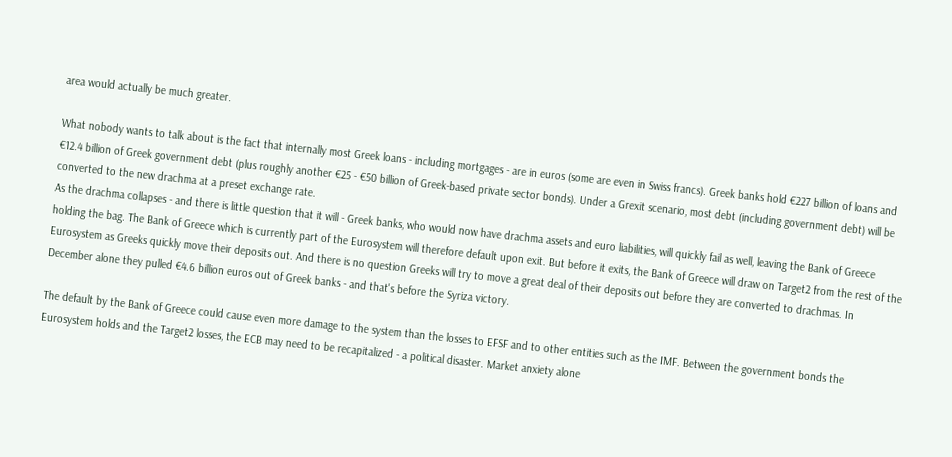area would actually be much greater.

What nobody wants to talk about is the fact that internally most Greek loans - including mortgages - are in euros (some are even in Swiss francs). Greek banks hold €227 billion of loans and €12.4 billion of Greek government debt (plus roughly another €25 - €50 billion of Greek-based private sector bonds). Under a Grexit scenario, most debt (including government debt) will be converted to the new drachma at a preset exchange rate.
As the drachma collapses - and there is little question that it will - Greek banks, who would now have drachma assets and euro liabilities, will quickly fail as well, leaving the Bank of Greece holding the bag. The Bank of Greece which is currently part of the Eurosystem will therefore default upon exit. But before it exits, the Bank of Greece will draw on Target2 from the rest of the Eurosystem as Greeks quickly move their deposits out. And there is no question Greeks will try to move a great deal of their deposits out before they are converted to drachmas. In December alone they pulled €4.6 billion euros out of Greek banks - and that's before the Syriza victory.

The default by the Bank of Greece could cause even more damage to the system than the losses to EFSF and to other entities such as the IMF. Between the government bonds the Eurosystem holds and the Target2 losses, the ECB may need to be recapitalized - a political disaster. Market anxiety alone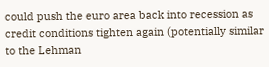could push the euro area back into recession as credit conditions tighten again (potentially similar to the Lehman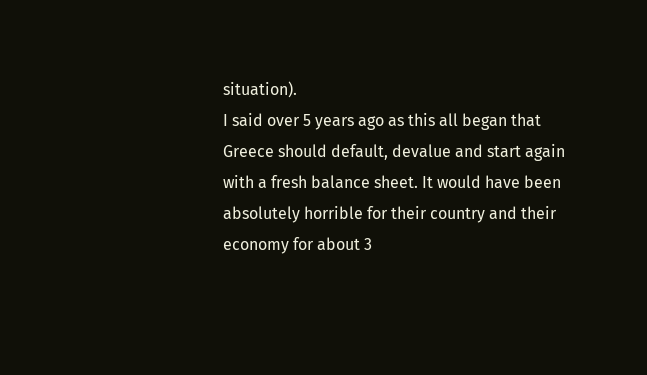situation).
I said over 5 years ago as this all began that Greece should default, devalue and start again with a fresh balance sheet. It would have been absolutely horrible for their country and their economy for about 3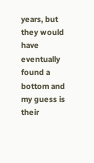years, but they would have eventually found a bottom and my guess is their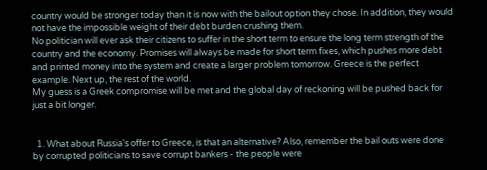country would be stronger today than it is now with the bailout option they chose. In addition, they would not have the impossible weight of their debt burden crushing them.
No politician will ever ask their citizens to suffer in the short term to ensure the long term strength of the country and the economy. Promises will always be made for short term fixes, which pushes more debt and printed money into the system and create a larger problem tomorrow. Greece is the perfect example. Next up, the rest of the world.
My guess is a Greek compromise will be met and the global day of reckoning will be pushed back for just a bit longer.


  1. What about Russia's offer to Greece, is that an alternative? Also, remember the bail outs were done by corrupted politicians to save corrupt bankers - the people were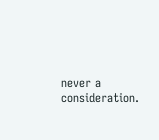never a consideration.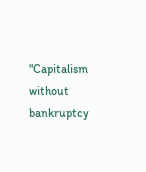"Capitalism without bankruptcy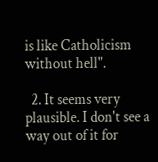is like Catholicism without hell".

  2. It seems very plausible. I don't see a way out of it for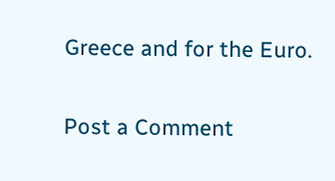Greece and for the Euro.


Post a Comment